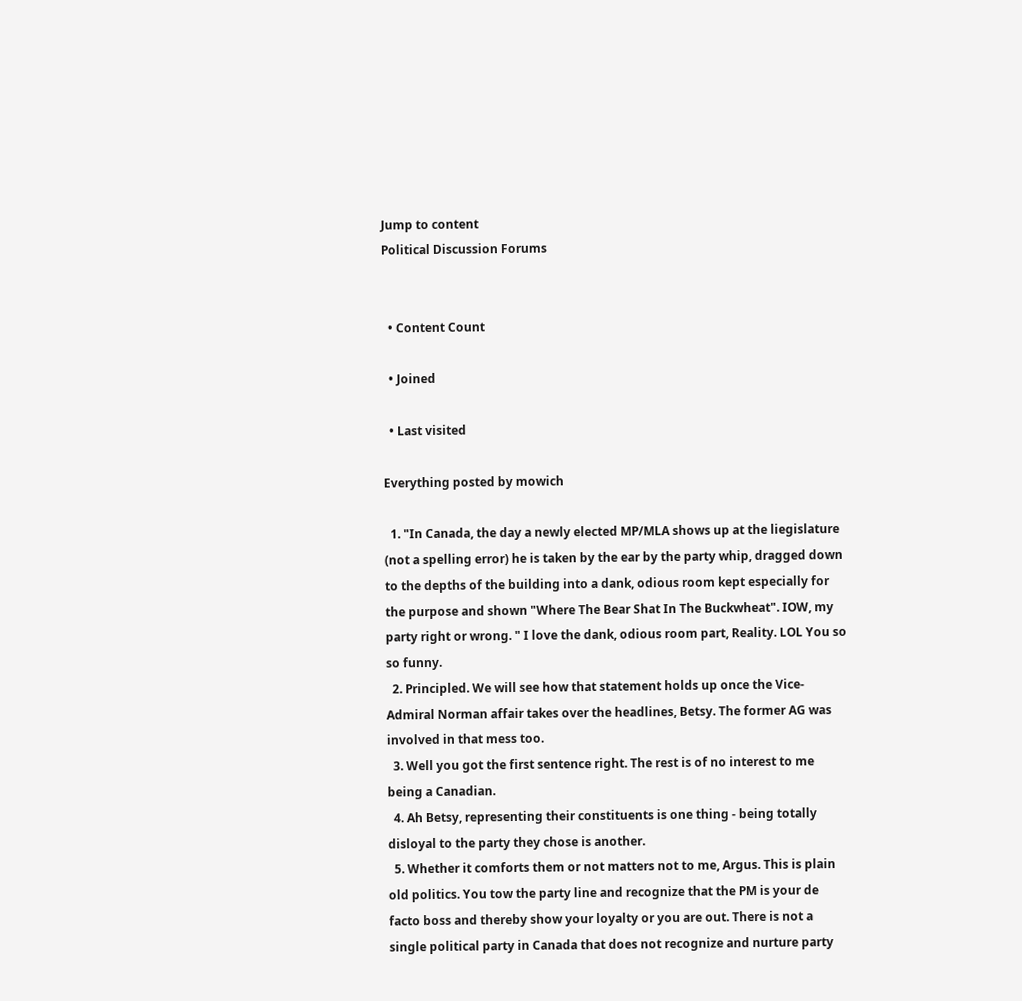Jump to content
Political Discussion Forums


  • Content Count

  • Joined

  • Last visited

Everything posted by mowich

  1. "In Canada, the day a newly elected MP/MLA shows up at the liegislature (not a spelling error) he is taken by the ear by the party whip, dragged down to the depths of the building into a dank, odious room kept especially for the purpose and shown "Where The Bear Shat In The Buckwheat". IOW, my party right or wrong. " I love the dank, odious room part, Reality. LOL You so so funny.
  2. Principled. We will see how that statement holds up once the Vice-Admiral Norman affair takes over the headlines, Betsy. The former AG was involved in that mess too.
  3. Well you got the first sentence right. The rest is of no interest to me being a Canadian.
  4. Ah Betsy, representing their constituents is one thing - being totally disloyal to the party they chose is another.
  5. Whether it comforts them or not matters not to me, Argus. This is plain old politics. You tow the party line and recognize that the PM is your de facto boss and thereby show your loyalty or you are out. There is not a single political party in Canada that does not recognize and nurture party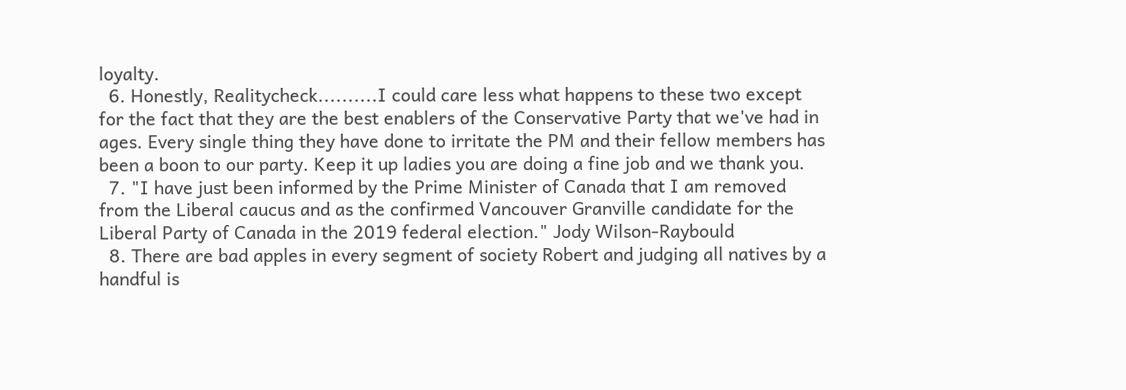loyalty.
  6. Honestly, Realitycheck..........I could care less what happens to these two except for the fact that they are the best enablers of the Conservative Party that we've had in ages. Every single thing they have done to irritate the PM and their fellow members has been a boon to our party. Keep it up ladies you are doing a fine job and we thank you.
  7. "I have just been informed by the Prime Minister of Canada that I am removed from the Liberal caucus and as the confirmed Vancouver Granville candidate for the Liberal Party of Canada in the 2019 federal election." Jody Wilson-Raybould
  8. There are bad apples in every segment of society Robert and judging all natives by a handful is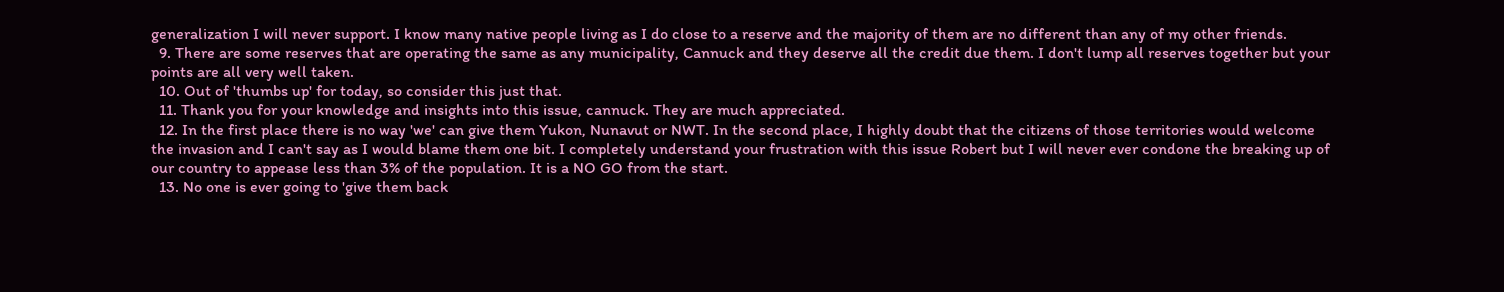generalization I will never support. I know many native people living as I do close to a reserve and the majority of them are no different than any of my other friends.
  9. There are some reserves that are operating the same as any municipality, Cannuck and they deserve all the credit due them. I don't lump all reserves together but your points are all very well taken.
  10. Out of 'thumbs up' for today, so consider this just that.
  11. Thank you for your knowledge and insights into this issue, cannuck. They are much appreciated.
  12. In the first place there is no way 'we' can give them Yukon, Nunavut or NWT. In the second place, I highly doubt that the citizens of those territories would welcome the invasion and I can't say as I would blame them one bit. I completely understand your frustration with this issue Robert but I will never ever condone the breaking up of our country to appease less than 3% of the population. It is a NO GO from the start.
  13. No one is ever going to 'give them back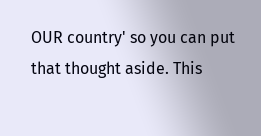OUR country' so you can put that thought aside. This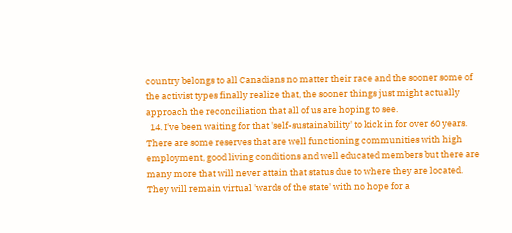country belongs to all Canadians no matter their race and the sooner some of the activist types finally realize that, the sooner things just might actually approach the reconciliation that all of us are hoping to see.
  14. I've been waiting for that 'self-sustainability' to kick in for over 60 years. There are some reserves that are well functioning communities with high employment, good living conditions and well educated members but there are many more that will never attain that status due to where they are located. They will remain virtual 'wards of the state' with no hope for a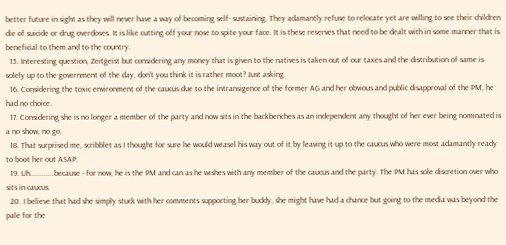better future in sight as they will never have a way of becoming self- sustaining. They adamantly refuse to relocate yet are willing to see their children die of suicide or drug overdoses. It is like cutting off your nose to spite your face. It is these reserves that need to be dealt with in some manner that is beneficial to them and to the country.
  15. Interesting question, Zeitgeist but considering any money that is given to the natives is taken out of our taxes and the distribution of same is solely up to the government of the day, don't you think it is rather moot? Just asking.
  16. Considering the toxic environment of the caucus due to the intransigence of the former AG and her obvious and public disapproval of the PM, he had no choice.
  17. Considering she is no longer a member of the party and now sits in the backbenches as an independent any thought of her ever being nominated is a no show, no go.
  18. That surprised me, scribblet as I thought for sure he would weasel his way out of it by leaving it up to the caucus who were most adamantly ready to boot her out ASAP.
  19. Uh............because - for now, he is the PM and can as he wishes with any member of the caucus and the party. The PM has sole discretion over who sits in caucus.
  20. I believe that had she simply stuck with her comments supporting her buddy, she might have had a chance but going to the media was beyond the pale for the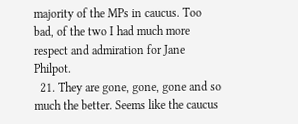majority of the MPs in caucus. Too bad, of the two I had much more respect and admiration for Jane Philpot.
  21. They are gone, gone, gone and so much the better. Seems like the caucus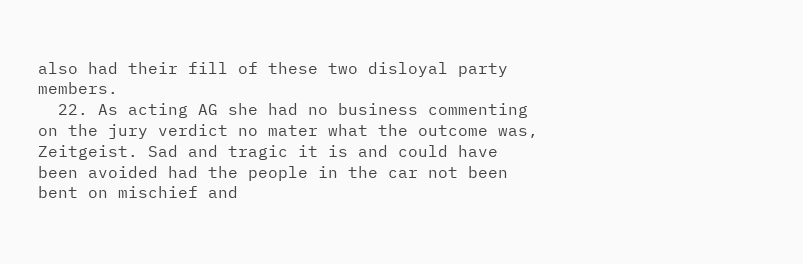also had their fill of these two disloyal party members.
  22. As acting AG she had no business commenting on the jury verdict no mater what the outcome was, Zeitgeist. Sad and tragic it is and could have been avoided had the people in the car not been bent on mischief and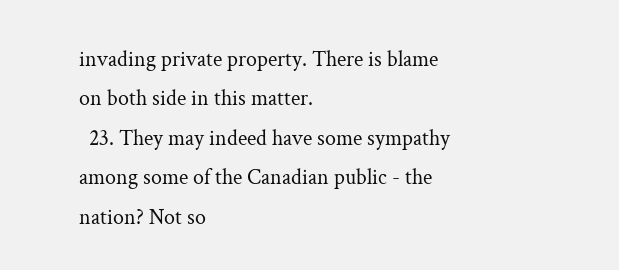invading private property. There is blame on both side in this matter.
  23. They may indeed have some sympathy among some of the Canadian public - the nation? Not so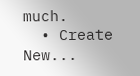much.
  • Create New...